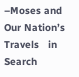–Moses and Our Nation’s Travels   in Search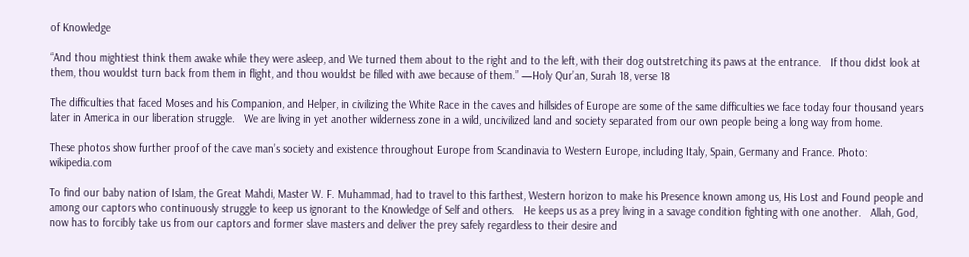of Knowledge

“And thou mightiest think them awake while they were asleep, and We turned them about to the right and to the left, with their dog outstretching its paws at the entrance.   If thou didst look at them, thou wouldst turn back from them in flight, and thou wouldst be filled with awe because of them.” —Holy Qur’an, Surah 18, verse 18

The difficulties that faced Moses and his Companion, and Helper, in civilizing the White Race in the caves and hillsides of Europe are some of the same difficulties we face today four thousand years later in America in our liberation struggle.   We are living in yet another wilderness zone in a wild, uncivilized land and society separated from our own people being a long way from home.

These photos show further proof of the cave man’s society and existence throughout Europe from Scandinavia to Western Europe, including Italy, Spain, Germany and France. Photo: wikipedia.com

To find our baby nation of Islam, the Great Mahdi, Master W. F. Muhammad, had to travel to this farthest, Western horizon to make his Presence known among us, His Lost and Found people and among our captors who continuously struggle to keep us ignorant to the Knowledge of Self and others.   He keeps us as a prey living in a savage condition fighting with one another.   Allah, God, now has to forcibly take us from our captors and former slave masters and deliver the prey safely regardless to their desire and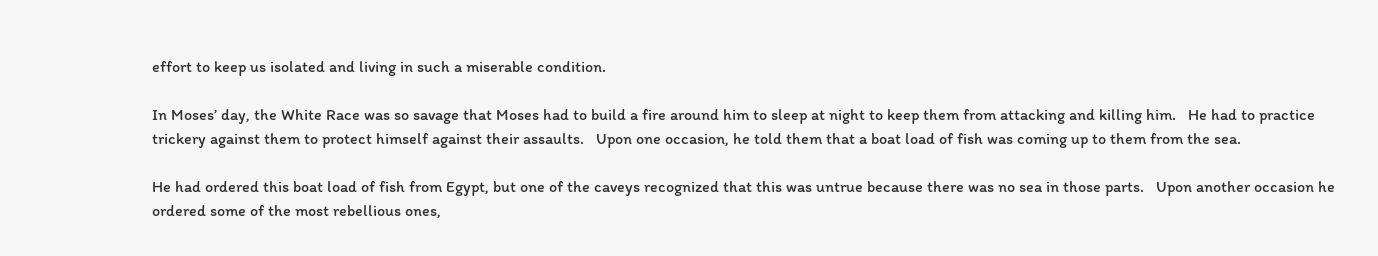effort to keep us isolated and living in such a miserable condition.

In Moses’ day, the White Race was so savage that Moses had to build a fire around him to sleep at night to keep them from attacking and killing him.   He had to practice trickery against them to protect himself against their assaults.   Upon one occasion, he told them that a boat load of fish was coming up to them from the sea.

He had ordered this boat load of fish from Egypt, but one of the caveys recognized that this was untrue because there was no sea in those parts.   Upon another occasion he ordered some of the most rebellious ones,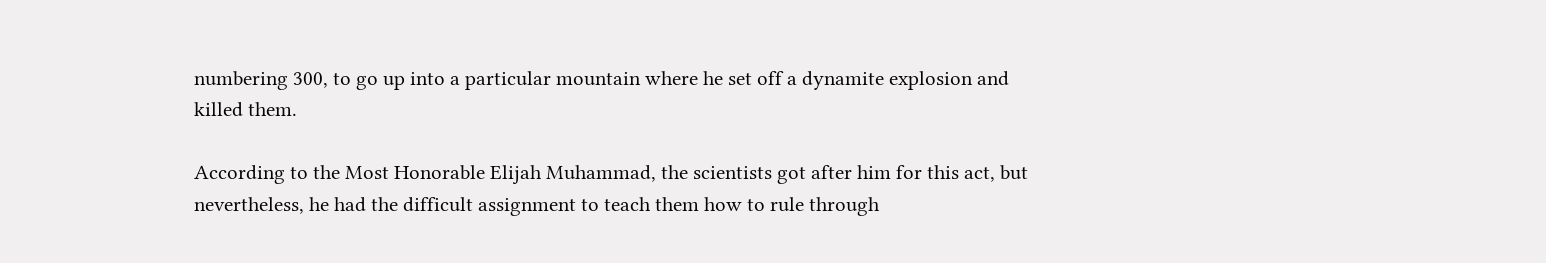numbering 300, to go up into a particular mountain where he set off a dynamite explosion and killed them.

According to the Most Honorable Elijah Muhammad, the scientists got after him for this act, but nevertheless, he had the difficult assignment to teach them how to rule through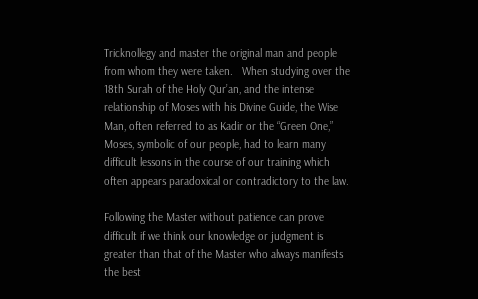Tricknollegy and master the original man and people from whom they were taken.   When studying over the 18th Surah of the Holy Qur’an, and the intense relationship of Moses with his Divine Guide, the Wise Man, often referred to as Kadir or the “Green One,” Moses, symbolic of our people, had to learn many difficult lessons in the course of our training which often appears paradoxical or contradictory to the law.

Following the Master without patience can prove difficult if we think our knowledge or judgment is greater than that of the Master who always manifests the best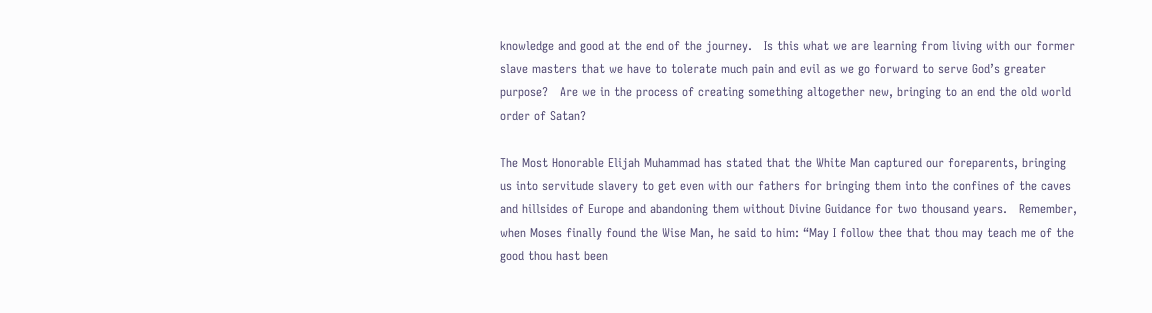knowledge and good at the end of the journey.   Is this what we are learning from living with our former slave masters that we have to tolerate much pain and evil as we go forward to serve God’s greater purpose?   Are we in the process of creating something altogether new, bringing to an end the old world order of Satan?

The Most Honorable Elijah Muhammad has stated that the White Man captured our foreparents, bringing us into servitude slavery to get even with our fathers for bringing them into the confines of the caves and hillsides of Europe and abandoning them without Divine Guidance for two thousand years.   Remember, when Moses finally found the Wise Man, he said to him: “May I follow thee that thou may teach me of the good thou hast been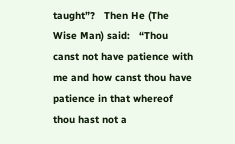taught”?   Then He (The Wise Man) said:   “Thou canst not have patience with me and how canst thou have patience in that whereof thou hast not a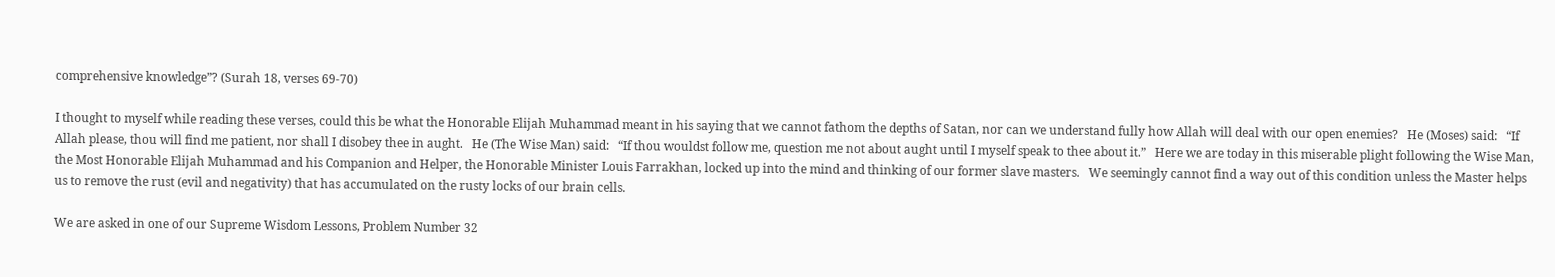comprehensive knowledge”? (Surah 18, verses 69-70)

I thought to myself while reading these verses, could this be what the Honorable Elijah Muhammad meant in his saying that we cannot fathom the depths of Satan, nor can we understand fully how Allah will deal with our open enemies?   He (Moses) said:   “If Allah please, thou will find me patient, nor shall I disobey thee in aught.   He (The Wise Man) said:   “If thou wouldst follow me, question me not about aught until I myself speak to thee about it.”   Here we are today in this miserable plight following the Wise Man, the Most Honorable Elijah Muhammad and his Companion and Helper, the Honorable Minister Louis Farrakhan, locked up into the mind and thinking of our former slave masters.   We seemingly cannot find a way out of this condition unless the Master helps us to remove the rust (evil and negativity) that has accumulated on the rusty locks of our brain cells.

We are asked in one of our Supreme Wisdom Lessons, Problem Number 32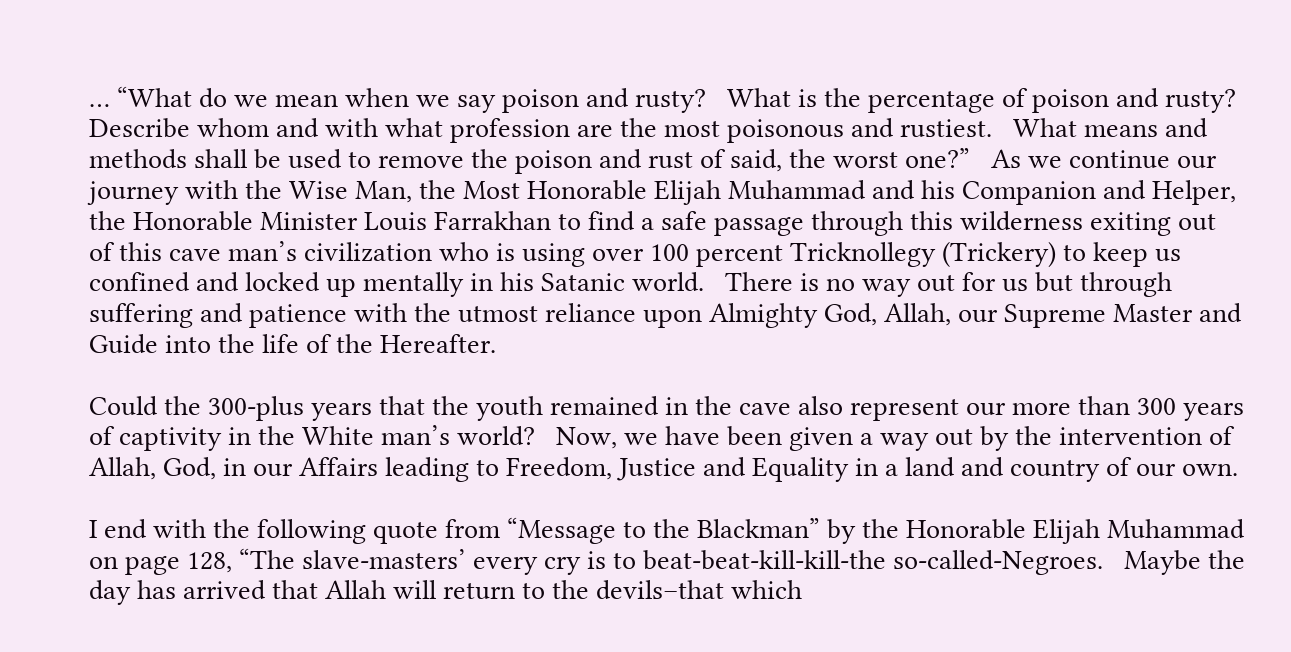… “What do we mean when we say poison and rusty?   What is the percentage of poison and rusty?   Describe whom and with what profession are the most poisonous and rustiest.   What means and methods shall be used to remove the poison and rust of said, the worst one?”   As we continue our journey with the Wise Man, the Most Honorable Elijah Muhammad and his Companion and Helper, the Honorable Minister Louis Farrakhan to find a safe passage through this wilderness exiting out of this cave man’s civilization who is using over 100 percent Tricknollegy (Trickery) to keep us confined and locked up mentally in his Satanic world.   There is no way out for us but through suffering and patience with the utmost reliance upon Almighty God, Allah, our Supreme Master and Guide into the life of the Hereafter.

Could the 300-plus years that the youth remained in the cave also represent our more than 300 years of captivity in the White man’s world?   Now, we have been given a way out by the intervention of Allah, God, in our Affairs leading to Freedom, Justice and Equality in a land and country of our own.

I end with the following quote from “Message to the Blackman” by the Honorable Elijah Muhammad on page 128, “The slave-masters’ every cry is to beat-beat-kill-kill-the so-called-Negroes.   Maybe the day has arrived that Allah will return to the devils–that which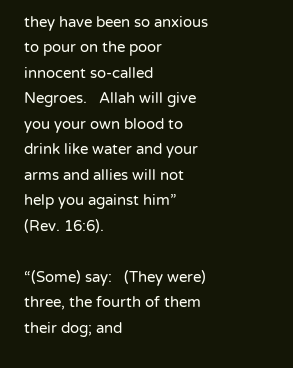they have been so anxious to pour on the poor innocent so-called Negroes.   Allah will give you your own blood to drink like water and your arms and allies will not help you against him” (Rev. 16:6).

“(Some) say:   (They were) three, the fourth of them their dog; and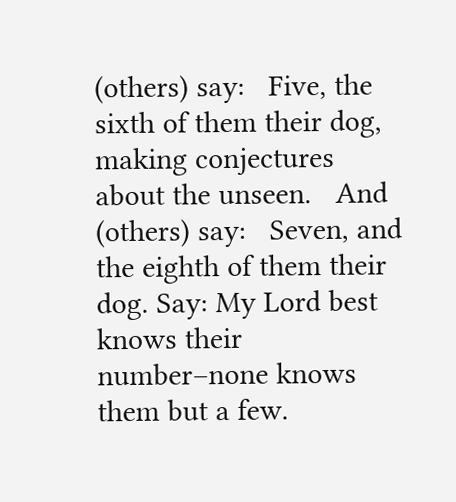(others) say:   Five, the sixth of them their dog, making conjectures about the unseen.   And (others) say:   Seven, and the eighth of them their dog. Say: My Lord best knows their number–none knows them but a few.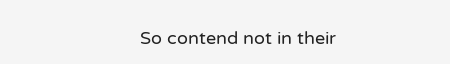So contend not in their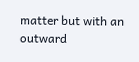matter but with an outward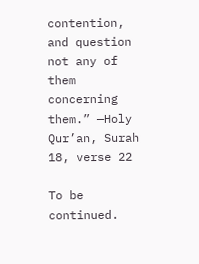contention, and question not any of them concerning them.” —Holy Qur’an, Surah 18, verse 22

To be continued.